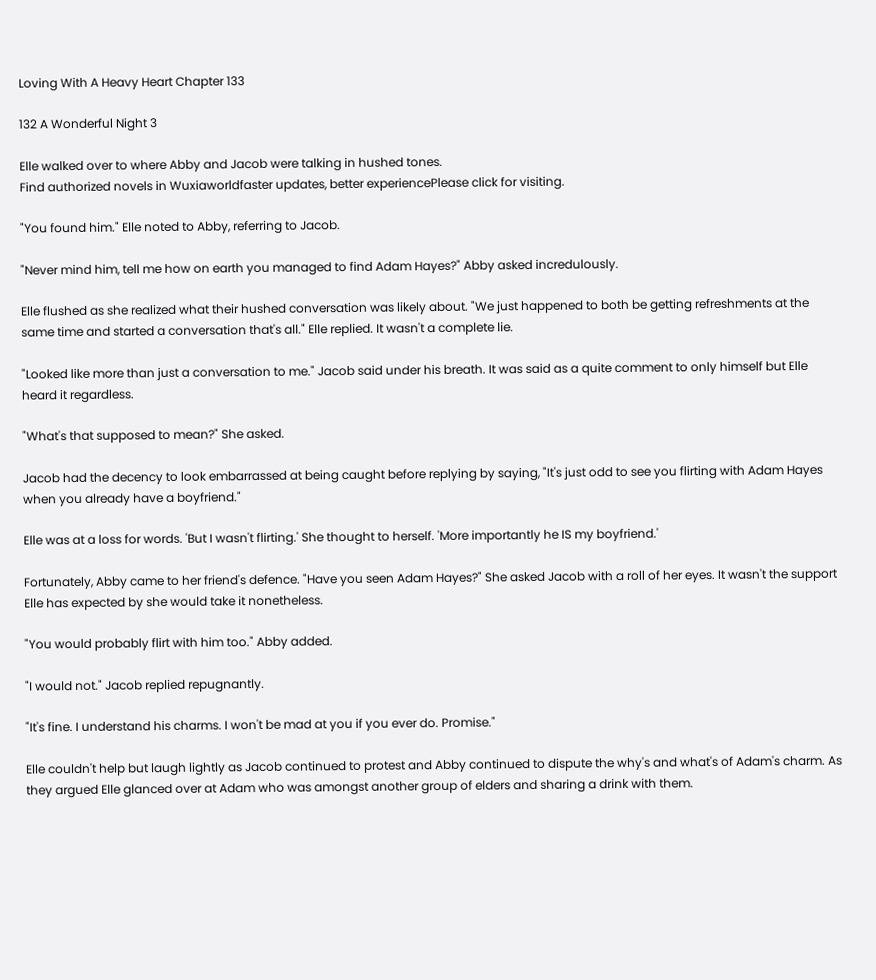Loving With A Heavy Heart Chapter 133

132 A Wonderful Night 3

Elle walked over to where Abby and Jacob were talking in hushed tones.
Find authorized novels in Wuxiaworldfaster updates, better experiencePlease click for visiting.

"You found him." Elle noted to Abby, referring to Jacob.

"Never mind him, tell me how on earth you managed to find Adam Hayes?" Abby asked incredulously.

Elle flushed as she realized what their hushed conversation was likely about. "We just happened to both be getting refreshments at the same time and started a conversation that's all." Elle replied. It wasn't a complete lie.

"Looked like more than just a conversation to me." Jacob said under his breath. It was said as a quite comment to only himself but Elle heard it regardless.

"What's that supposed to mean?" She asked.

Jacob had the decency to look embarrassed at being caught before replying by saying, "It's just odd to see you flirting with Adam Hayes when you already have a boyfriend."

Elle was at a loss for words. 'But I wasn't flirting.' She thought to herself. 'More importantly he IS my boyfriend.'

Fortunately, Abby came to her friend's defence. "Have you seen Adam Hayes?" She asked Jacob with a roll of her eyes. It wasn't the support Elle has expected by she would take it nonetheless.

"You would probably flirt with him too." Abby added.

"I would not." Jacob replied repugnantly.

"It's fine. I understand his charms. I won't be mad at you if you ever do. Promise."

Elle couldn't help but laugh lightly as Jacob continued to protest and Abby continued to dispute the why's and what's of Adam's charm. As they argued Elle glanced over at Adam who was amongst another group of elders and sharing a drink with them.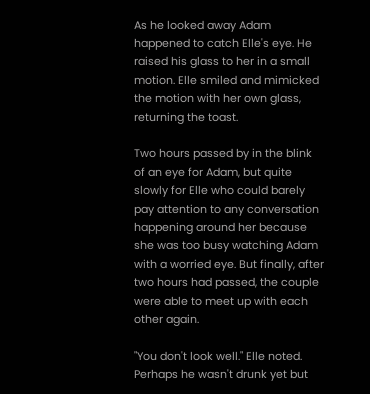As he looked away Adam happened to catch Elle's eye. He raised his glass to her in a small motion. Elle smiled and mimicked the motion with her own glass, returning the toast.

Two hours passed by in the blink of an eye for Adam, but quite slowly for Elle who could barely pay attention to any conversation happening around her because she was too busy watching Adam with a worried eye. But finally, after two hours had passed, the couple were able to meet up with each other again.

"You don't look well." Elle noted. Perhaps he wasn't drunk yet but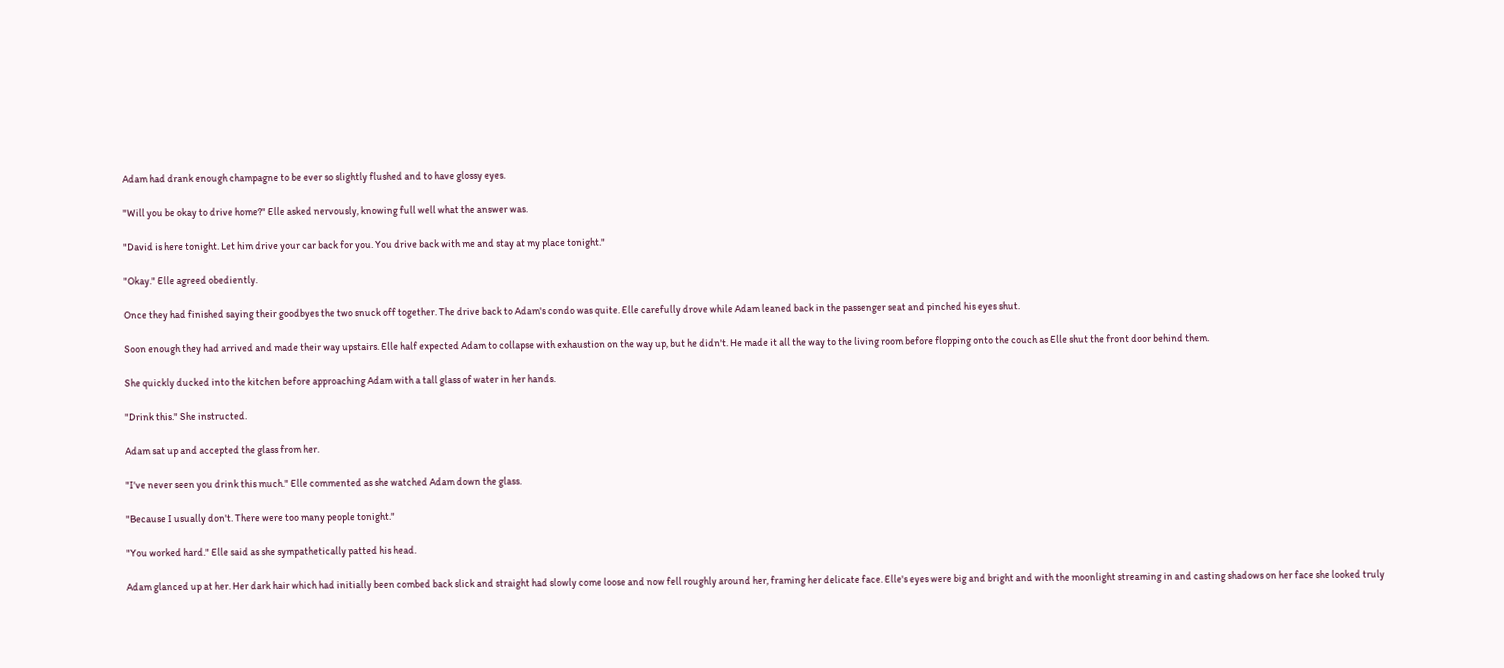Adam had drank enough champagne to be ever so slightly flushed and to have glossy eyes.

"Will you be okay to drive home?" Elle asked nervously, knowing full well what the answer was.

"David is here tonight. Let him drive your car back for you. You drive back with me and stay at my place tonight."

"Okay." Elle agreed obediently.

Once they had finished saying their goodbyes the two snuck off together. The drive back to Adam's condo was quite. Elle carefully drove while Adam leaned back in the passenger seat and pinched his eyes shut.

Soon enough they had arrived and made their way upstairs. Elle half expected Adam to collapse with exhaustion on the way up, but he didn't. He made it all the way to the living room before flopping onto the couch as Elle shut the front door behind them.

She quickly ducked into the kitchen before approaching Adam with a tall glass of water in her hands.

"Drink this." She instructed.

Adam sat up and accepted the glass from her.

"I've never seen you drink this much." Elle commented as she watched Adam down the glass.

"Because I usually don't. There were too many people tonight."

"You worked hard." Elle said as she sympathetically patted his head.

Adam glanced up at her. Her dark hair which had initially been combed back slick and straight had slowly come loose and now fell roughly around her, framing her delicate face. Elle's eyes were big and bright and with the moonlight streaming in and casting shadows on her face she looked truly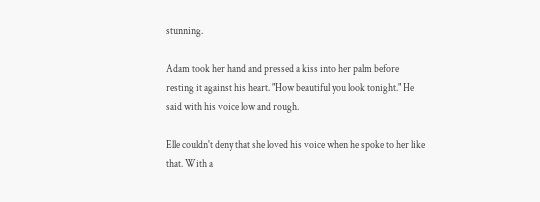stunning.

Adam took her hand and pressed a kiss into her palm before resting it against his heart. "How beautiful you look tonight." He said with his voice low and rough.

Elle couldn't deny that she loved his voice when he spoke to her like that. With a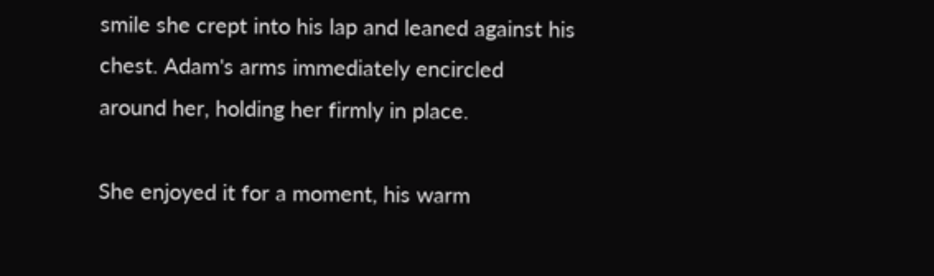smile she crept into his lap and leaned against his chest. Adam's arms immediately encircled around her, holding her firmly in place.

She enjoyed it for a moment, his warm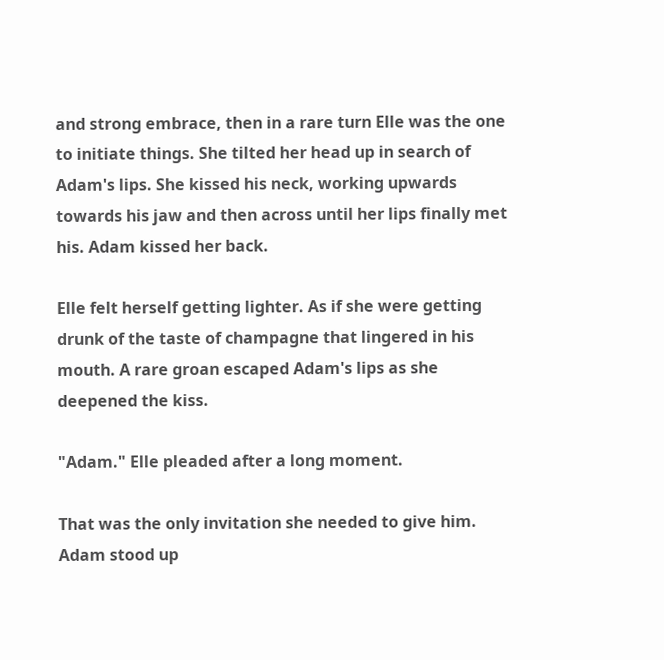and strong embrace, then in a rare turn Elle was the one to initiate things. She tilted her head up in search of Adam's lips. She kissed his neck, working upwards towards his jaw and then across until her lips finally met his. Adam kissed her back.

Elle felt herself getting lighter. As if she were getting drunk of the taste of champagne that lingered in his mouth. A rare groan escaped Adam's lips as she deepened the kiss.

"Adam." Elle pleaded after a long moment.

That was the only invitation she needed to give him. Adam stood up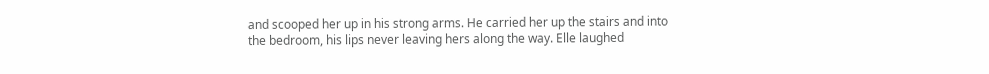and scooped her up in his strong arms. He carried her up the stairs and into the bedroom, his lips never leaving hers along the way. Elle laughed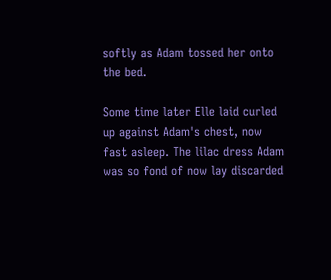softly as Adam tossed her onto the bed.

Some time later Elle laid curled up against Adam's chest, now fast asleep. The lilac dress Adam was so fond of now lay discarded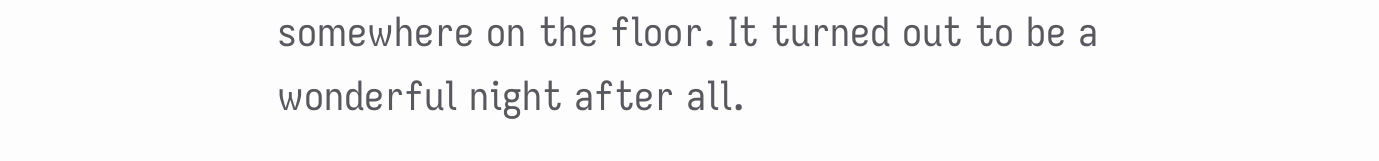somewhere on the floor. It turned out to be a wonderful night after all.